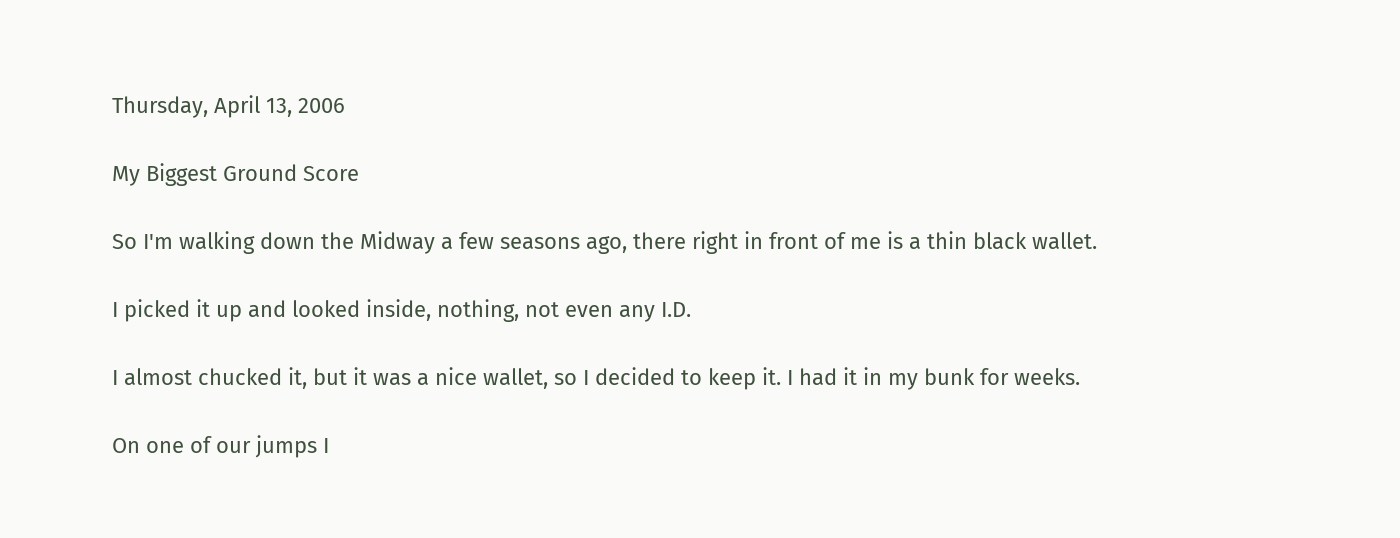Thursday, April 13, 2006

My Biggest Ground Score

So I'm walking down the Midway a few seasons ago, there right in front of me is a thin black wallet.

I picked it up and looked inside, nothing, not even any I.D.

I almost chucked it, but it was a nice wallet, so I decided to keep it. I had it in my bunk for weeks.

On one of our jumps I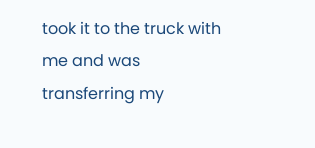took it to the truck with me and was transferring my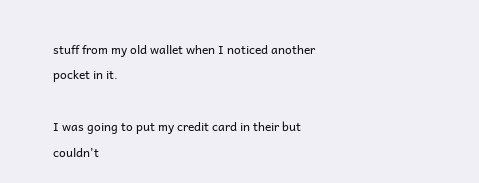stuff from my old wallet when I noticed another pocket in it.

I was going to put my credit card in their but couldn't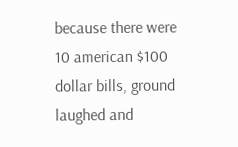because there were 10 american $100 dollar bills, ground laughed and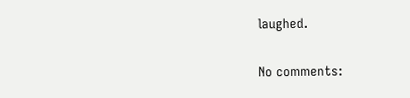laughed.

No comments: